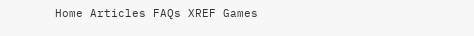Home Articles FAQs XREF Games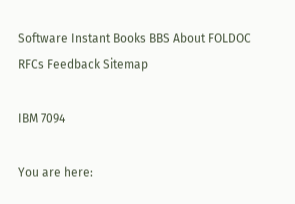Software Instant Books BBS About FOLDOC RFCs Feedback Sitemap

IBM 7094

You are here: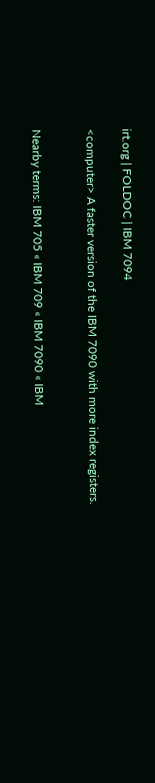irt.org | FOLDOC | IBM 7094

<computer> A faster version of the IBM 7090 with more index registers.


Nearby terms: IBM 705 « IBM 709 « IBM 7090 « IBM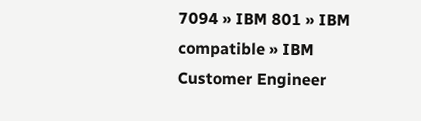7094 » IBM 801 » IBM compatible » IBM Customer Engineer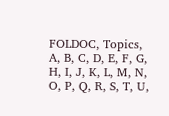FOLDOC, Topics, A, B, C, D, E, F, G, H, I, J, K, L, M, N, O, P, Q, R, S, T, U,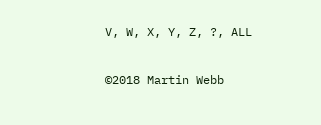V, W, X, Y, Z, ?, ALL

©2018 Martin Webb